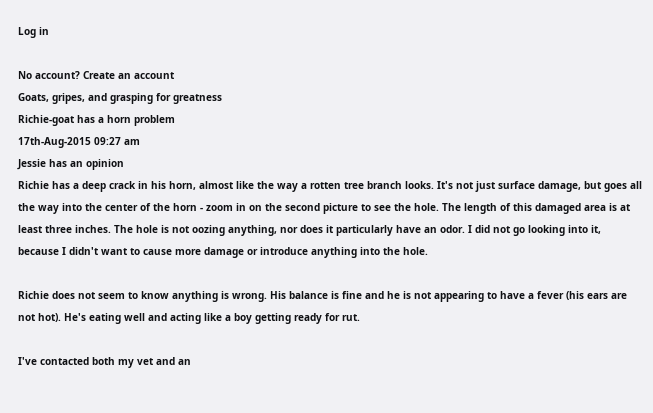Log in

No account? Create an account
Goats, gripes, and grasping for greatness
Richie-goat has a horn problem
17th-Aug-2015 09:27 am
Jessie has an opinion
Richie has a deep crack in his horn, almost like the way a rotten tree branch looks. It's not just surface damage, but goes all the way into the center of the horn - zoom in on the second picture to see the hole. The length of this damaged area is at least three inches. The hole is not oozing anything, nor does it particularly have an odor. I did not go looking into it, because I didn't want to cause more damage or introduce anything into the hole.

Richie does not seem to know anything is wrong. His balance is fine and he is not appearing to have a fever (his ears are not hot). He's eating well and acting like a boy getting ready for rut.

I've contacted both my vet and an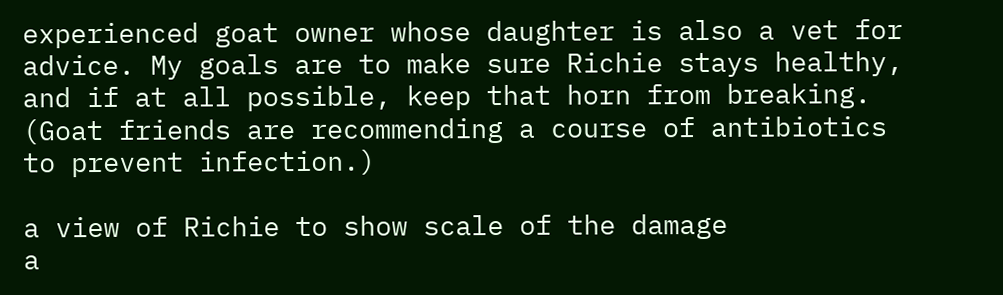experienced goat owner whose daughter is also a vet for advice. My goals are to make sure Richie stays healthy, and if at all possible, keep that horn from breaking. (Goat friends are recommending a course of antibiotics to prevent infection.)

a view of Richie to show scale of the damage
a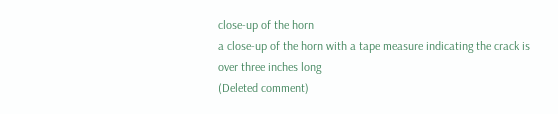close-up of the horn
a close-up of the horn with a tape measure indicating the crack is over three inches long
(Deleted comment)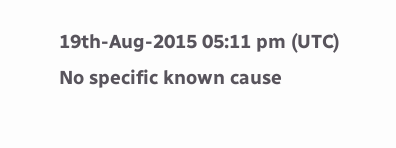19th-Aug-2015 05:11 pm (UTC)
No specific known cause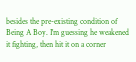besides the pre-existing condition of Being A Boy. I'm guessing he weakened it fighting, then hit it on a corner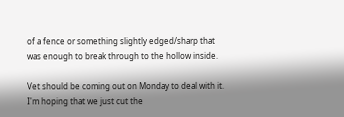of a fence or something slightly edged/sharp that was enough to break through to the hollow inside.

Vet should be coming out on Monday to deal with it. I'm hoping that we just cut the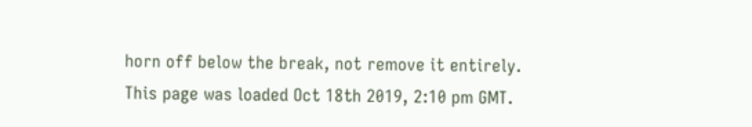horn off below the break, not remove it entirely.
This page was loaded Oct 18th 2019, 2:10 pm GMT.